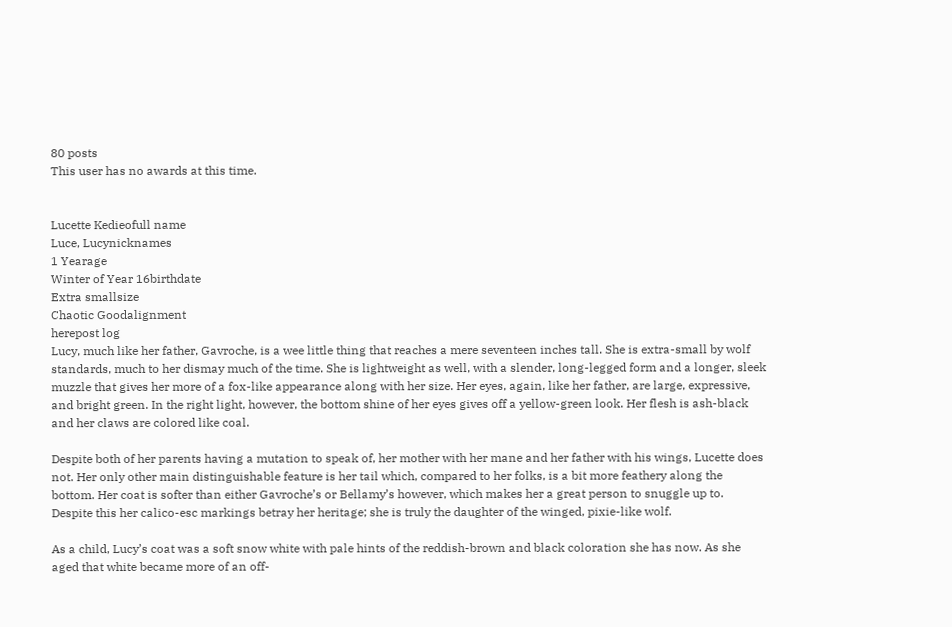80 posts
This user has no awards at this time.


Lucette Kedieofull name
Luce, Lucynicknames
1 Yearage
Winter of Year 16birthdate
Extra smallsize
Chaotic Goodalignment
herepost log
Lucy, much like her father, Gavroche, is a wee little thing that reaches a mere seventeen inches tall. She is extra-small by wolf standards, much to her dismay much of the time. She is lightweight as well, with a slender, long-legged form and a longer, sleek muzzle that gives her more of a fox-like appearance along with her size. Her eyes, again, like her father, are large, expressive, and bright green. In the right light, however, the bottom shine of her eyes gives off a yellow-green look. Her flesh is ash-black and her claws are colored like coal.

Despite both of her parents having a mutation to speak of, her mother with her mane and her father with his wings, Lucette does not. Her only other main distinguishable feature is her tail which, compared to her folks, is a bit more feathery along the bottom. Her coat is softer than either Gavroche’s or Bellamy’s however, which makes her a great person to snuggle up to. Despite this her calico-esc markings betray her heritage; she is truly the daughter of the winged, pixie-like wolf.

As a child, Lucy’s coat was a soft snow white with pale hints of the reddish-brown and black coloration she has now. As she aged that white became more of an off-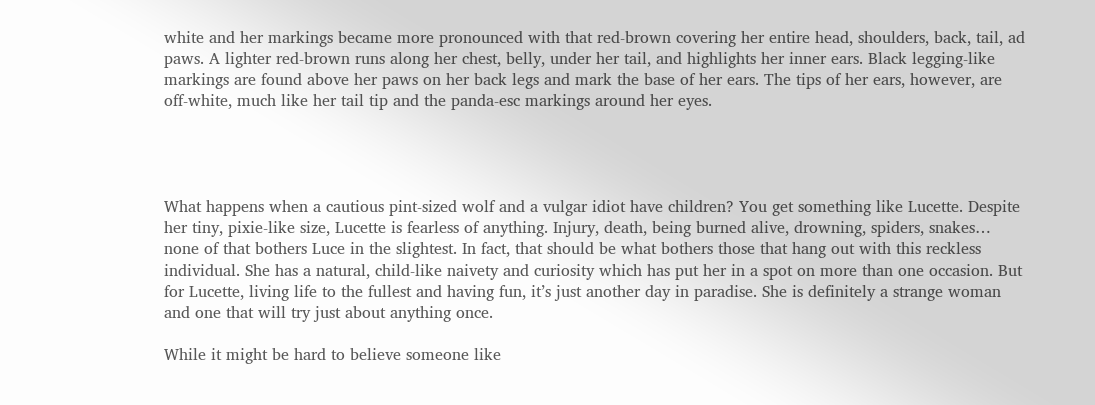white and her markings became more pronounced with that red-brown covering her entire head, shoulders, back, tail, ad paws. A lighter red-brown runs along her chest, belly, under her tail, and highlights her inner ears. Black legging-like markings are found above her paws on her back legs and mark the base of her ears. The tips of her ears, however, are off-white, much like her tail tip and the panda-esc markings around her eyes.




What happens when a cautious pint-sized wolf and a vulgar idiot have children? You get something like Lucette. Despite her tiny, pixie-like size, Lucette is fearless of anything. Injury, death, being burned alive, drowning, spiders, snakes… none of that bothers Luce in the slightest. In fact, that should be what bothers those that hang out with this reckless individual. She has a natural, child-like naivety and curiosity which has put her in a spot on more than one occasion. But for Lucette, living life to the fullest and having fun, it’s just another day in paradise. She is definitely a strange woman and one that will try just about anything once.

While it might be hard to believe someone like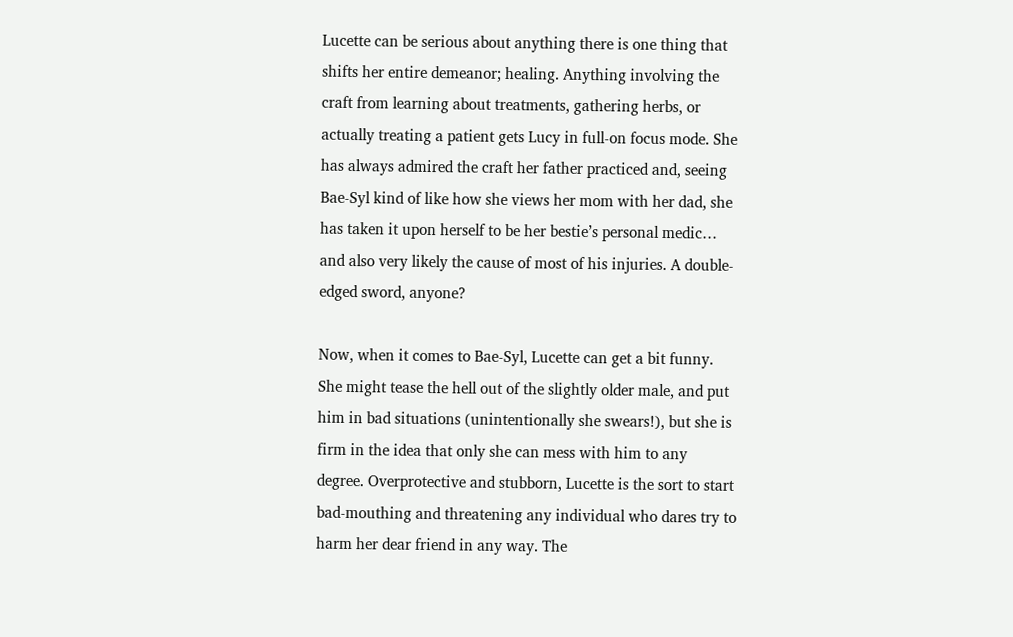Lucette can be serious about anything there is one thing that shifts her entire demeanor; healing. Anything involving the craft from learning about treatments, gathering herbs, or actually treating a patient gets Lucy in full-on focus mode. She has always admired the craft her father practiced and, seeing Bae-Syl kind of like how she views her mom with her dad, she has taken it upon herself to be her bestie’s personal medic… and also very likely the cause of most of his injuries. A double-edged sword, anyone?

Now, when it comes to Bae-Syl, Lucette can get a bit funny. She might tease the hell out of the slightly older male, and put him in bad situations (unintentionally she swears!), but she is firm in the idea that only she can mess with him to any degree. Overprotective and stubborn, Lucette is the sort to start bad-mouthing and threatening any individual who dares try to harm her dear friend in any way. The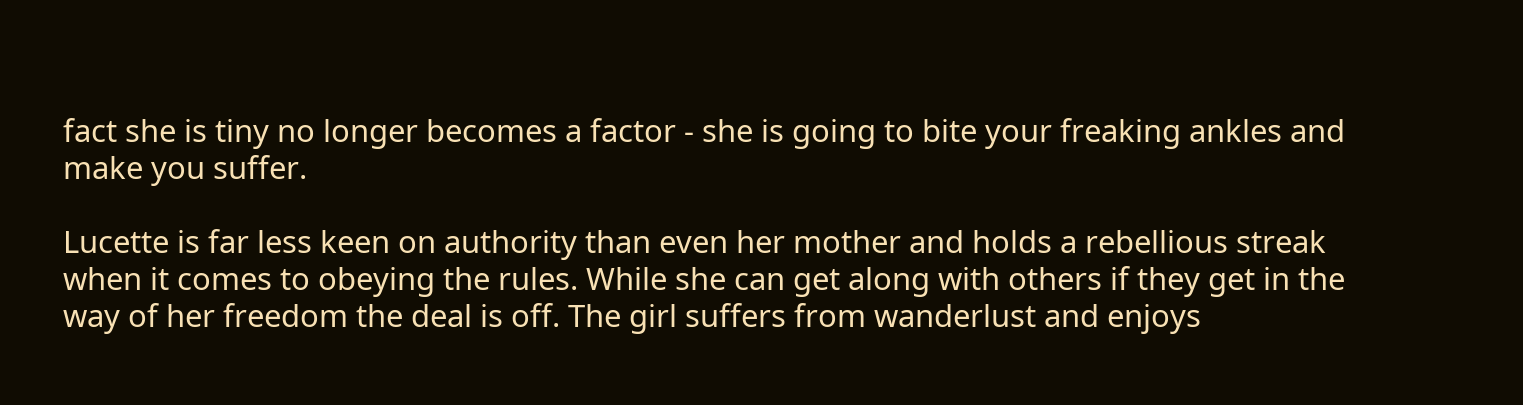fact she is tiny no longer becomes a factor - she is going to bite your freaking ankles and make you suffer.

Lucette is far less keen on authority than even her mother and holds a rebellious streak when it comes to obeying the rules. While she can get along with others if they get in the way of her freedom the deal is off. The girl suffers from wanderlust and enjoys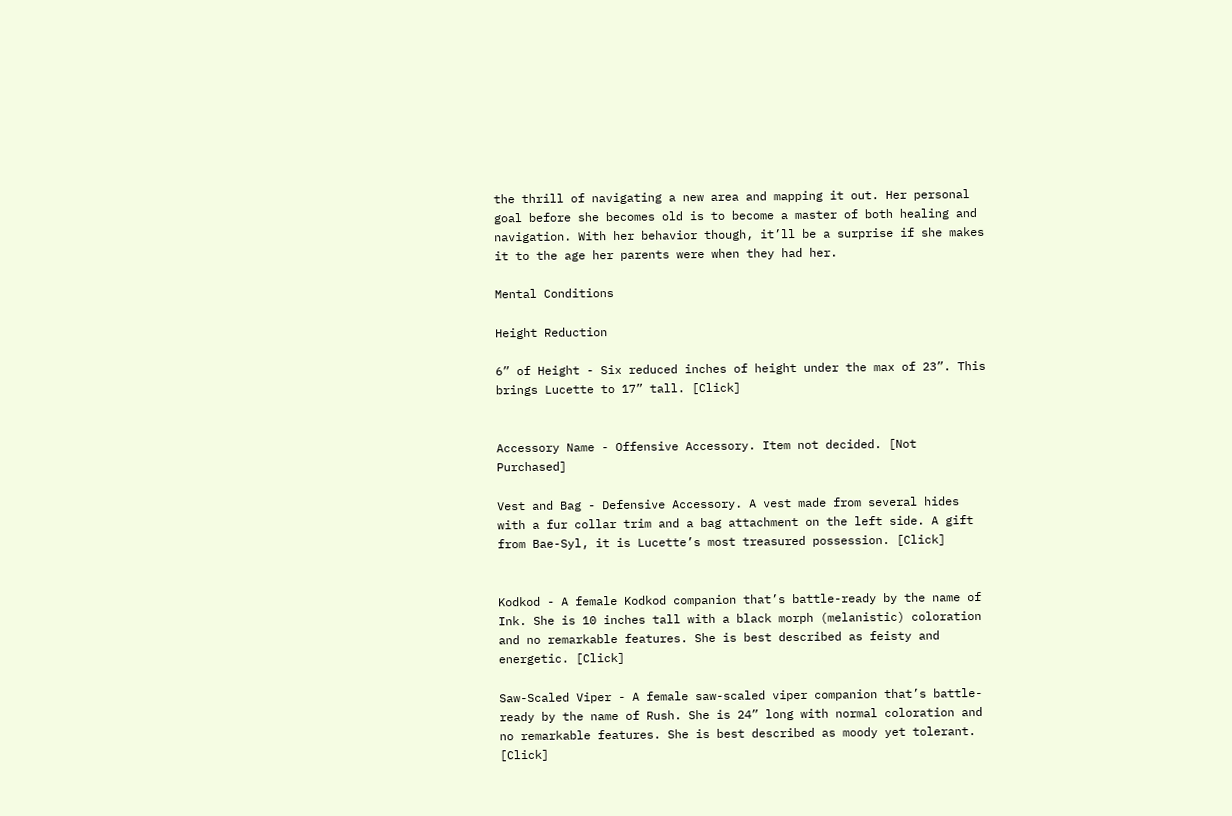the thrill of navigating a new area and mapping it out. Her personal goal before she becomes old is to become a master of both healing and navigation. With her behavior though, it’ll be a surprise if she makes it to the age her parents were when they had her.

Mental Conditions

Height Reduction

6” of Height - Six reduced inches of height under the max of 23”. This brings Lucette to 17” tall. [Click]


Accessory Name - Offensive Accessory. Item not decided. [Not Purchased]

Vest and Bag - Defensive Accessory. A vest made from several hides with a fur collar trim and a bag attachment on the left side. A gift from Bae-Syl, it is Lucette’s most treasured possession. [Click]


Kodkod - A female Kodkod companion that’s battle-ready by the name of Ink. She is 10 inches tall with a black morph (melanistic) coloration and no remarkable features. She is best described as feisty and energetic. [Click]

Saw-Scaled Viper - A female saw-scaled viper companion that’s battle-ready by the name of Rush. She is 24” long with normal coloration and no remarkable features. She is best described as moody yet tolerant. [Click]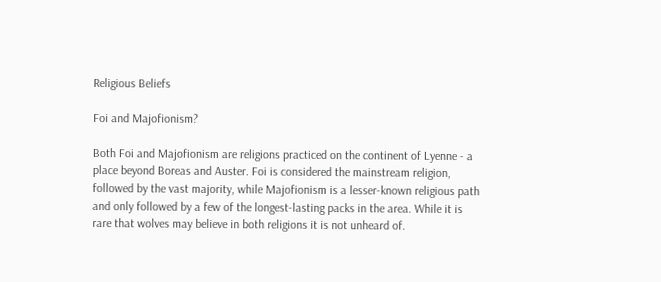Religious Beliefs

Foi and Majofionism?

Both Foi and Majofionism are religions practiced on the continent of Lyenne - a place beyond Boreas and Auster. Foi is considered the mainstream religion, followed by the vast majority, while Majofionism is a lesser-known religious path and only followed by a few of the longest-lasting packs in the area. While it is rare that wolves may believe in both religions it is not unheard of.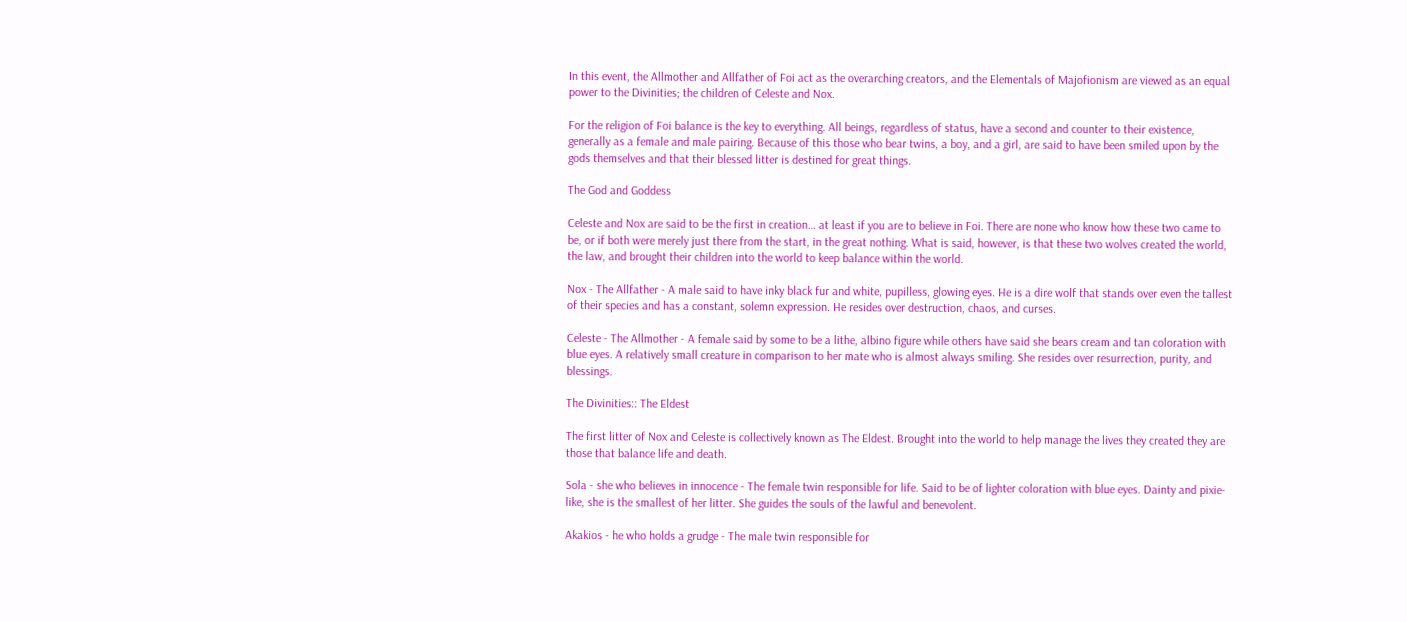In this event, the Allmother and Allfather of Foi act as the overarching creators, and the Elementals of Majofionism are viewed as an equal power to the Divinities; the children of Celeste and Nox.

For the religion of Foi balance is the key to everything. All beings, regardless of status, have a second and counter to their existence, generally as a female and male pairing. Because of this those who bear twins, a boy, and a girl, are said to have been smiled upon by the gods themselves and that their blessed litter is destined for great things.

The God and Goddess

Celeste and Nox are said to be the first in creation… at least if you are to believe in Foi. There are none who know how these two came to be, or if both were merely just there from the start, in the great nothing. What is said, however, is that these two wolves created the world, the law, and brought their children into the world to keep balance within the world.

Nox - The Allfather - A male said to have inky black fur and white, pupilless, glowing eyes. He is a dire wolf that stands over even the tallest of their species and has a constant, solemn expression. He resides over destruction, chaos, and curses.

Celeste - The Allmother - A female said by some to be a lithe, albino figure while others have said she bears cream and tan coloration with blue eyes. A relatively small creature in comparison to her mate who is almost always smiling. She resides over resurrection, purity, and blessings.

The Divinities:: The Eldest

The first litter of Nox and Celeste is collectively known as The Eldest. Brought into the world to help manage the lives they created they are those that balance life and death.

Sola - she who believes in innocence - The female twin responsible for life. Said to be of lighter coloration with blue eyes. Dainty and pixie-like, she is the smallest of her litter. She guides the souls of the lawful and benevolent.

Akakios - he who holds a grudge - The male twin responsible for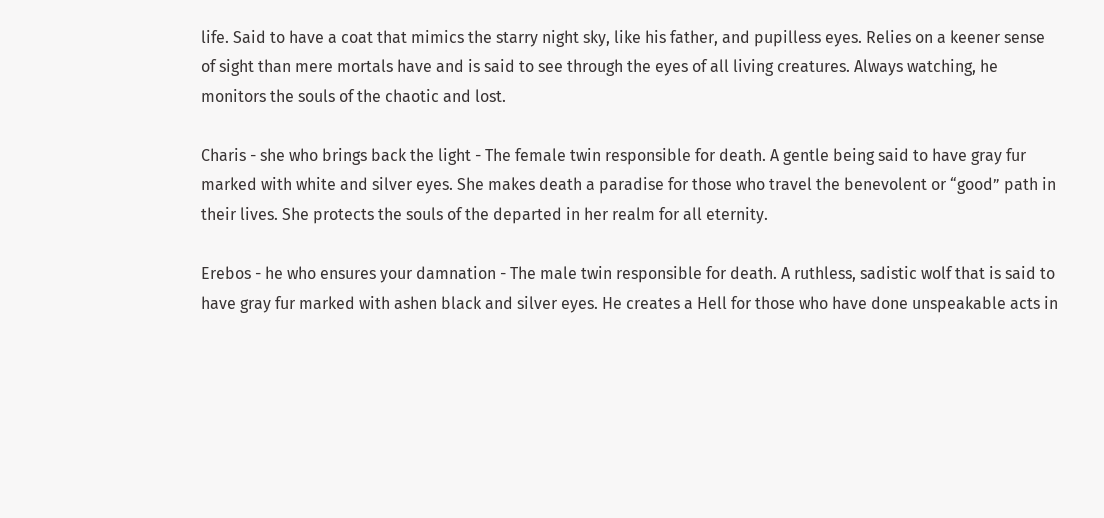life. Said to have a coat that mimics the starry night sky, like his father, and pupilless eyes. Relies on a keener sense of sight than mere mortals have and is said to see through the eyes of all living creatures. Always watching, he monitors the souls of the chaotic and lost.

Charis - she who brings back the light - The female twin responsible for death. A gentle being said to have gray fur marked with white and silver eyes. She makes death a paradise for those who travel the benevolent or “good” path in their lives. She protects the souls of the departed in her realm for all eternity.

Erebos - he who ensures your damnation - The male twin responsible for death. A ruthless, sadistic wolf that is said to have gray fur marked with ashen black and silver eyes. He creates a Hell for those who have done unspeakable acts in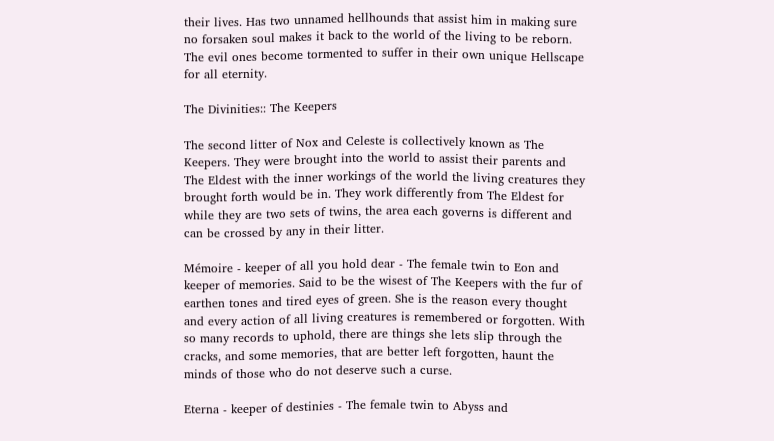their lives. Has two unnamed hellhounds that assist him in making sure no forsaken soul makes it back to the world of the living to be reborn. The evil ones become tormented to suffer in their own unique Hellscape for all eternity.

The Divinities:: The Keepers

The second litter of Nox and Celeste is collectively known as The Keepers. They were brought into the world to assist their parents and The Eldest with the inner workings of the world the living creatures they brought forth would be in. They work differently from The Eldest for while they are two sets of twins, the area each governs is different and can be crossed by any in their litter.

Mémoire - keeper of all you hold dear - The female twin to Eon and keeper of memories. Said to be the wisest of The Keepers with the fur of earthen tones and tired eyes of green. She is the reason every thought and every action of all living creatures is remembered or forgotten. With so many records to uphold, there are things she lets slip through the cracks, and some memories, that are better left forgotten, haunt the minds of those who do not deserve such a curse.

Eterna - keeper of destinies - The female twin to Abyss and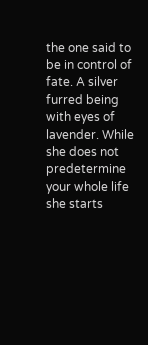the one said to be in control of fate. A silver furred being with eyes of lavender. While she does not predetermine your whole life she starts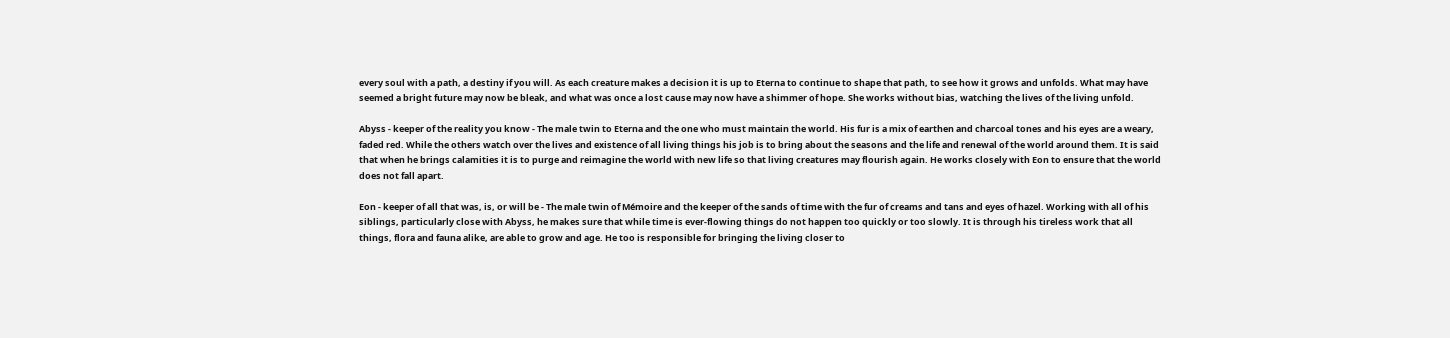every soul with a path, a destiny if you will. As each creature makes a decision it is up to Eterna to continue to shape that path, to see how it grows and unfolds. What may have seemed a bright future may now be bleak, and what was once a lost cause may now have a shimmer of hope. She works without bias, watching the lives of the living unfold.

Abyss - keeper of the reality you know - The male twin to Eterna and the one who must maintain the world. His fur is a mix of earthen and charcoal tones and his eyes are a weary, faded red. While the others watch over the lives and existence of all living things his job is to bring about the seasons and the life and renewal of the world around them. It is said that when he brings calamities it is to purge and reimagine the world with new life so that living creatures may flourish again. He works closely with Eon to ensure that the world does not fall apart.

Eon - keeper of all that was, is, or will be - The male twin of Mémoire and the keeper of the sands of time with the fur of creams and tans and eyes of hazel. Working with all of his siblings, particularly close with Abyss, he makes sure that while time is ever-flowing things do not happen too quickly or too slowly. It is through his tireless work that all things, flora and fauna alike, are able to grow and age. He too is responsible for bringing the living closer to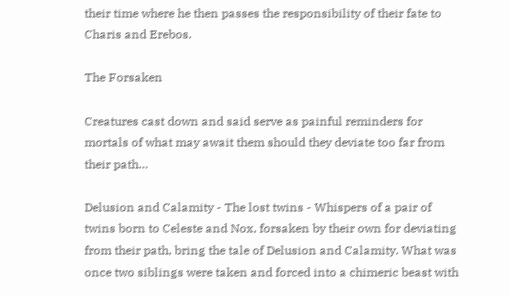their time where he then passes the responsibility of their fate to Charis and Erebos.

The Forsaken

Creatures cast down and said serve as painful reminders for mortals of what may await them should they deviate too far from their path…

Delusion and Calamity - The lost twins - Whispers of a pair of twins born to Celeste and Nox, forsaken by their own for deviating from their path, bring the tale of Delusion and Calamity. What was once two siblings were taken and forced into a chimeric beast with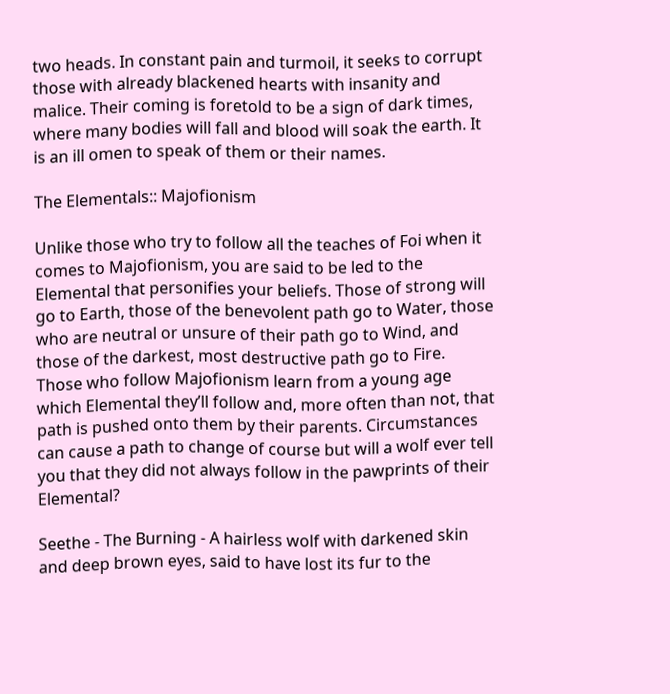two heads. In constant pain and turmoil, it seeks to corrupt those with already blackened hearts with insanity and malice. Their coming is foretold to be a sign of dark times, where many bodies will fall and blood will soak the earth. It is an ill omen to speak of them or their names.

The Elementals:: Majofionism

Unlike those who try to follow all the teaches of Foi when it comes to Majofionism, you are said to be led to the Elemental that personifies your beliefs. Those of strong will go to Earth, those of the benevolent path go to Water, those who are neutral or unsure of their path go to Wind, and those of the darkest, most destructive path go to Fire. Those who follow Majofionism learn from a young age which Elemental they’ll follow and, more often than not, that path is pushed onto them by their parents. Circumstances can cause a path to change of course but will a wolf ever tell you that they did not always follow in the pawprints of their Elemental?

Seethe - The Burning - A hairless wolf with darkened skin and deep brown eyes, said to have lost its fur to the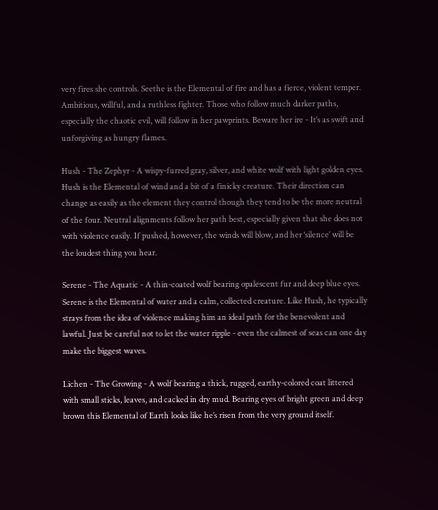very fires she controls. Seethe is the Elemental of fire and has a fierce, violent temper. Ambitious, willful, and a ruthless fighter. Those who follow much darker paths, especially the chaotic evil, will follow in her pawprints. Beware her ire - It’s as swift and unforgiving as hungry flames.

Hush - The Zephyr - A wispy-furred gray, silver, and white wolf with light golden eyes. Hush is the Elemental of wind and a bit of a finicky creature. Their direction can change as easily as the element they control though they tend to be the more neutral of the four. Neutral alignments follow her path best, especially given that she does not with violence easily. If pushed, however, the winds will blow, and her ‘silence’ will be the loudest thing you hear.

Serene - The Aquatic - A thin-coated wolf bearing opalescent fur and deep blue eyes. Serene is the Elemental of water and a calm, collected creature. Like Hush, he typically strays from the idea of violence making him an ideal path for the benevolent and lawful. Just be careful not to let the water ripple - even the calmest of seas can one day make the biggest waves.

Lichen - The Growing - A wolf bearing a thick, rugged, earthy-colored coat littered with small sticks, leaves, and cacked in dry mud. Bearing eyes of bright green and deep brown this Elemental of Earth looks like he’s risen from the very ground itself.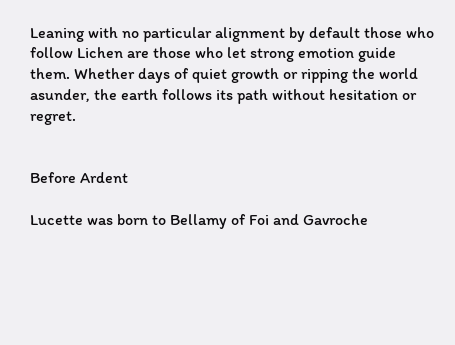Leaning with no particular alignment by default those who follow Lichen are those who let strong emotion guide them. Whether days of quiet growth or ripping the world asunder, the earth follows its path without hesitation or regret.


Before Ardent

Lucette was born to Bellamy of Foi and Gavroche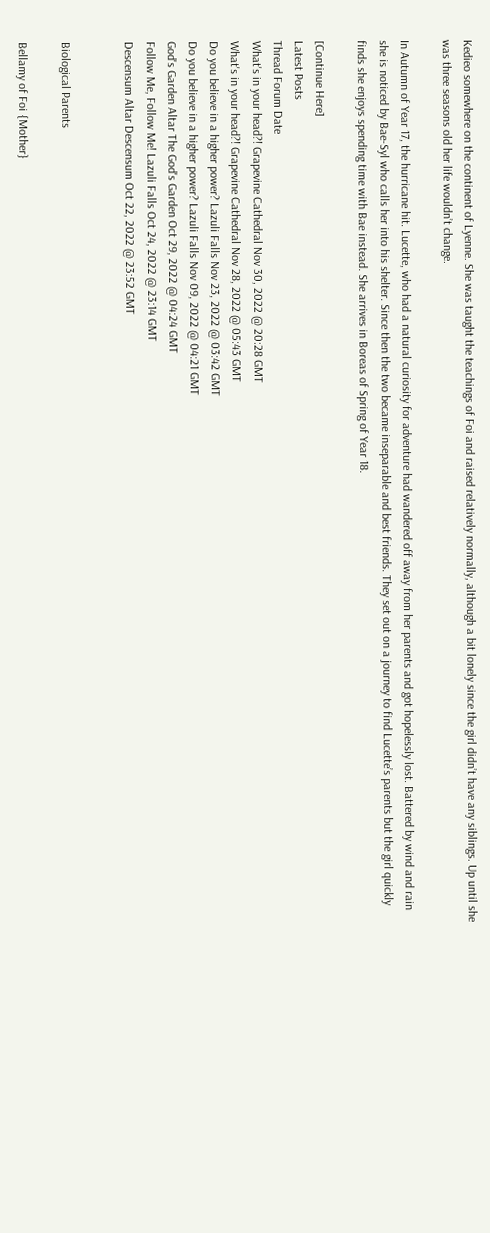Kedieo somewhere on the continent of Lyenne. She was taught the teachings of Foi and raised relatively normally, although a bit lonely since the girl didn’t have any siblings. Up until she was three seasons old her life wouldn’t change.

In Autumn of Year 17, the hurricane hit. Lucette, who had a natural curiosity for adventure had wandered off away from her parents and got hopelessly lost. Battered by wind and rain she is noticed by Bae-Syl who calls her into his shelter. Since then the two became inseparable and best friends. They set out on a journey to find Lucette’s parents but the girl quickly finds she enjoys spending time with Bae instead. She arrives in Boreas of Spring of Year 18.

[Continue Here]
Latest Posts
Thread Forum Date
What's in your head?! Grapevine Cathedral Nov 30, 2022 @ 20:28 GMT
What's in your head?! Grapevine Cathedral Nov 28, 2022 @ 05:43 GMT
Do you believe in a higher power? Lazuli Falls Nov 23, 2022 @ 03:42 GMT
Do you believe in a higher power? Lazuli Falls Nov 09, 2022 @ 04:21 GMT
God's Garden Altar The God's Garden Oct 29, 2022 @ 04:24 GMT
Follow Me, Follow Me! Lazuli Falls Oct 24, 2022 @ 23:14 GMT
Descensum Altar Descensum Oct 22, 2022 @ 23:52 GMT


Biological Parents

Bellamy of Foi {Mother}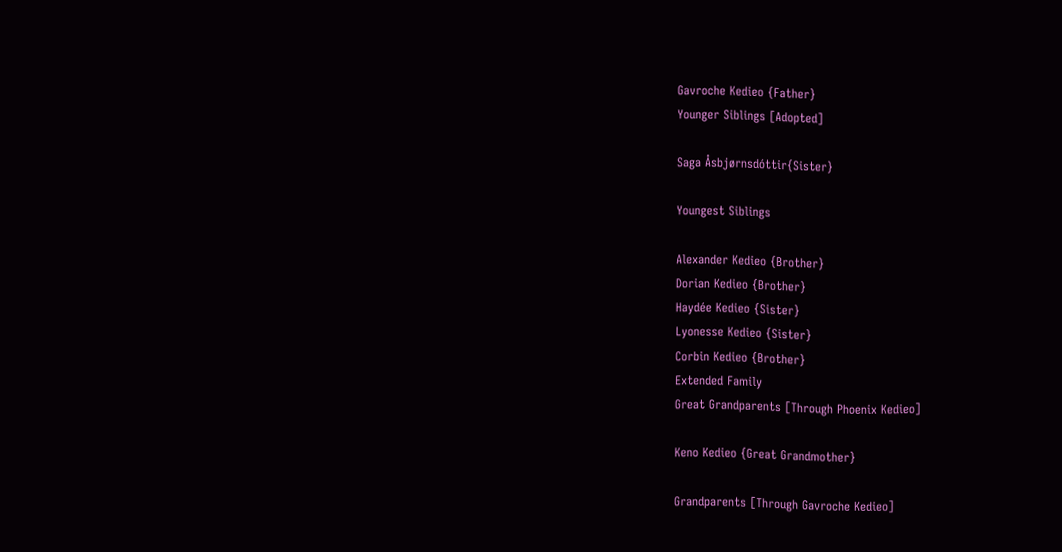Gavroche Kedieo {Father}
Younger Siblings [Adopted]

Saga Åsbjørnsdóttir{Sister}

Youngest Siblings

Alexander Kedieo {Brother}
Dorian Kedieo {Brother}
Haydée Kedieo {Sister}
Lyonesse Kedieo {Sister}
Corbin Kedieo {Brother}
Extended Family
Great Grandparents [Through Phoenix Kedieo]

Keno Kedieo {Great Grandmother}

Grandparents [Through Gavroche Kedieo]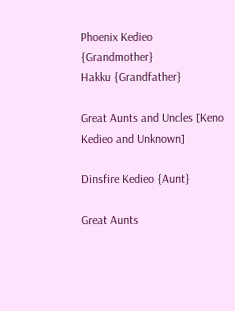Phoenix Kedieo {Grandmother}
Hakku {Grandfather}

Great Aunts and Uncles [Keno Kedieo and Unknown]

Dinsfire Kedieo {Aunt}

Great Aunts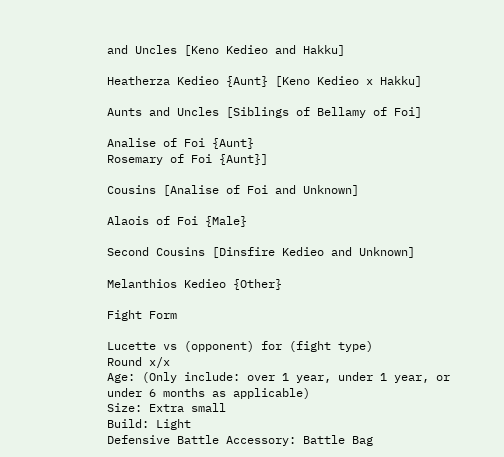and Uncles [Keno Kedieo and Hakku]

Heatherza Kedieo {Aunt} [Keno Kedieo x Hakku]

Aunts and Uncles [Siblings of Bellamy of Foi]

Analise of Foi {Aunt}
Rosemary of Foi {Aunt}]

Cousins [Analise of Foi and Unknown]

Alaois of Foi {Male}

Second Cousins [Dinsfire Kedieo and Unknown]

Melanthios Kedieo {Other}

Fight Form

Lucette vs (opponent) for (fight type)
Round x/x
Age: (Only include: over 1 year, under 1 year, or under 6 months as applicable)
Size: Extra small
Build: Light
Defensive Battle Accessory: Battle Bag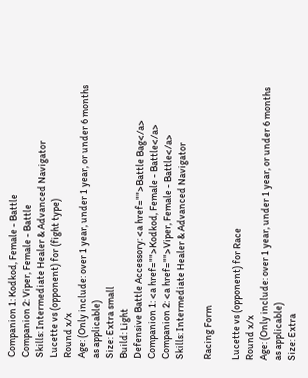Companion 1: Kodkod, Female - Battle
Companion 2: Viper, Female - Battle
Skills: Intermediate Healer & Advanced Navigator
Lucette vs (opponent) for (fight type)
Round x/x
Age: (Only include: over 1 year, under 1 year, or under 6 months as applicable)
Size: Extra small
Build: Light
Defensive Battle Accessory: <a href="">Battle Bag</a>
Companion 1: <a href="">Kodkod, Female - Battle</a>
Companion 2: <a href="">Viper, Female - Battle</a>
Skills: Intermediate Healer & Advanced Navigator

Racing Form

Lucette vs (opponent) for Race
Round x/x
Age: (Only include: over 1 year, under 1 year, or under 6 months as applicable)
Size: Extra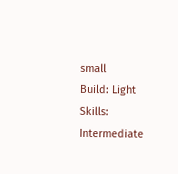small
Build: Light
Skills: Intermediate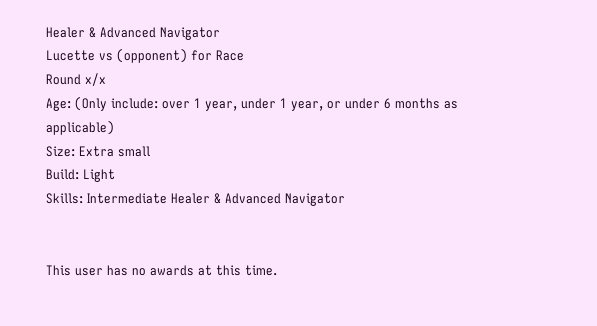Healer & Advanced Navigator
Lucette vs (opponent) for Race
Round x/x
Age: (Only include: over 1 year, under 1 year, or under 6 months as applicable)
Size: Extra small
Build: Light
Skills: Intermediate Healer & Advanced Navigator


This user has no awards at this time.